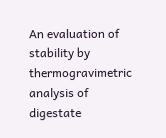An evaluation of stability by thermogravimetric analysis of digestate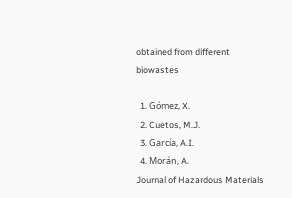obtained from different biowastes

  1. Gómez, X.
  2. Cuetos, M.J.
  3. García, A.I.
  4. Morán, A.
Journal of Hazardous Materials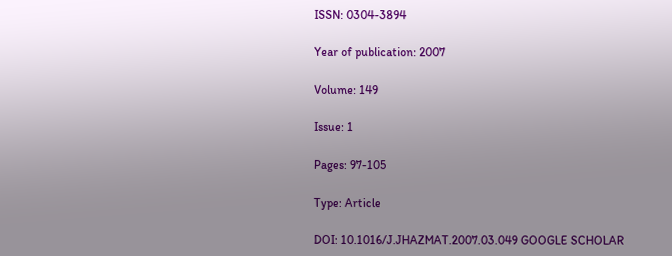ISSN: 0304-3894

Year of publication: 2007

Volume: 149

Issue: 1

Pages: 97-105

Type: Article

DOI: 10.1016/J.JHAZMAT.2007.03.049 GOOGLE SCHOLAR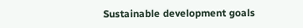Sustainable development goals